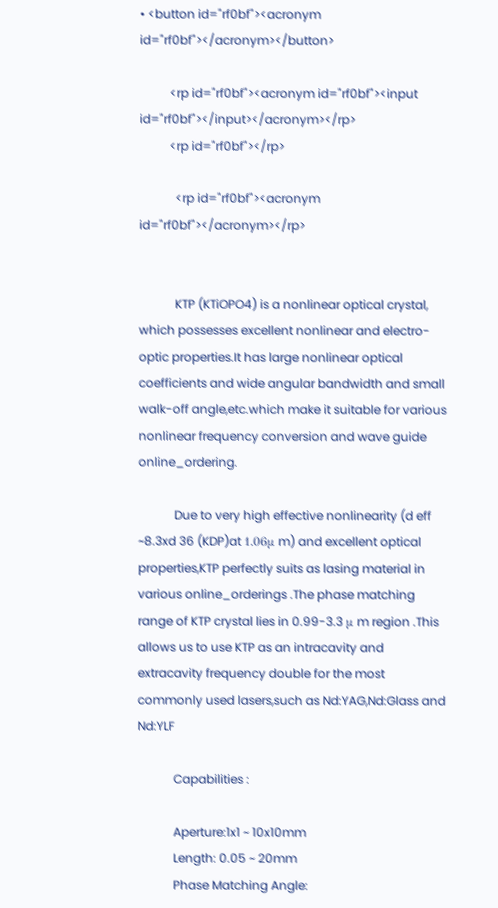• <button id="rf0bf"><acronym id="rf0bf"></acronym></button>

          <rp id="rf0bf"><acronym id="rf0bf"><input id="rf0bf"></input></acronym></rp>
          <rp id="rf0bf"></rp>

            <rp id="rf0bf"><acronym id="rf0bf"></acronym></rp>


            KTP (KTiOPO4) is a nonlinear optical crystal, which possesses excellent nonlinear and electro-optic properties.It has large nonlinear optical coefficients and wide angular bandwidth and small walk-off angle,etc.which make it suitable for various nonlinear frequency conversion and wave guide online_ordering.

            Due to very high effective nonlinearity (d eff ~8.3xd 36 (KDP)at 1.06μ m) and excellent optical properties,KTP perfectly suits as lasing material in various online_orderings .The phase matching range of KTP crystal lies in 0.99-3.3 μ m region .This allows us to use KTP as an intracavity and extracavity frequency double for the most commonly used lasers,such as Nd:YAG,Nd:Glass and Nd:YLF

            Capabilities :

            Aperture:1x1 ~ 10x10mm
            Length: 0.05 ~ 20mm
            Phase Matching Angle: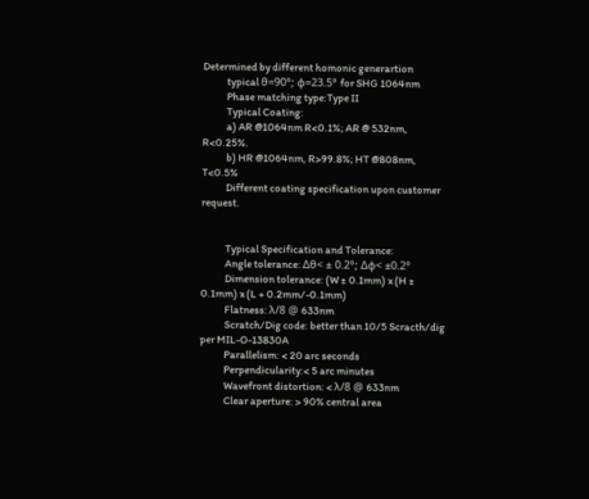Determined by different homonic generartion
            typical θ=90°; φ=23.5° for SHG 1064nm
            Phase matching type:Type II
            Typical Coating:
            a) AR @1064nm R<0.1%; AR @ 532nm, R<0.25%.
            b) HR @1064nm, R>99.8%; HT @808nm, T<0.5%
            Different coating specification upon customer request.


            Typical Specification and Tolerance:
            Angle tolerance: Δθ< ± 0.2°; Δφ< ±0.2°
            Dimension tolerance: (W ± 0.1mm) x (H ± 0.1mm) x (L + 0.2mm/-0.1mm)
            Flatness: λ/8 @ 633nm
            Scratch/Dig code: better than 10/5 Scracth/dig per MIL-O-13830A
            Parallelism: < 20 arc seconds
            Perpendicularity:< 5 arc minutes
            Wavefront distortion: < λ/8 @ 633nm
            Clear aperture: > 90% central area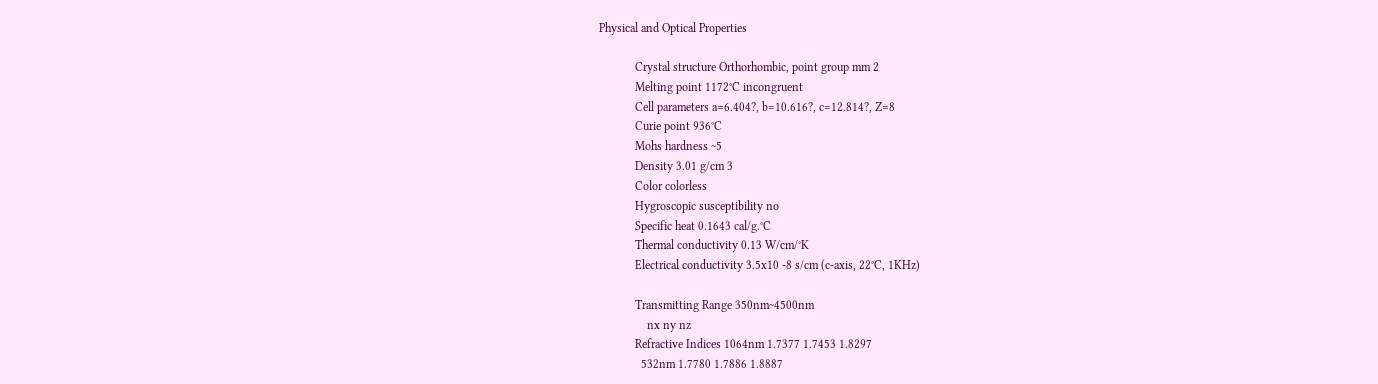Physical and Optical Properties

            Crystal structure Orthorhombic, point group mm 2
            Melting point 1172°C incongruent
            Cell parameters a=6.404?, b=10.616?, c=12.814?, Z=8
            Curie point 936°C
            Mohs hardness ~5
            Density 3.01 g/cm 3
            Color colorless
            Hygroscopic susceptibility no
            Specific heat 0.1643 cal/g.°C
            Thermal conductivity 0.13 W/cm/°K
            Electrical conductivity 3.5x10 -8 s/cm (c-axis, 22°C, 1KHz)

            Transmitting Range 350nm~4500nm
                nx ny nz
            Refractive Indices 1064nm 1.7377 1.7453 1.8297
              532nm 1.7780 1.7886 1.8887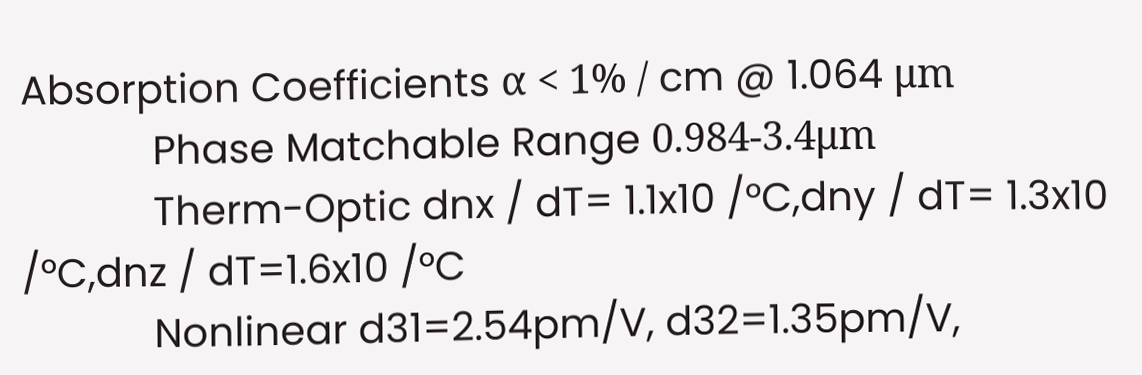Absorption Coefficients α < 1% / cm @ 1.064 μm
            Phase Matchable Range 0.984-3.4μm
            Therm-Optic dnx / dT= 1.1x10 /°C,dny / dT= 1.3x10 /°C,dnz / dT=1.6x10 /°C
            Nonlinear d31=2.54pm/V, d32=1.35pm/V,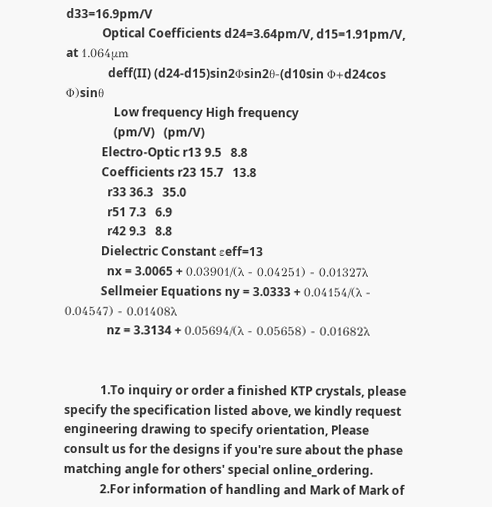d33=16.9pm/V
            Optical Coefficients d24=3.64pm/V, d15=1.91pm/V, at 1.064μm
              deff(II) (d24-d15)sin2Φsin2θ-(d10sin Φ+d24cos Φ)sinθ
                Low frequency High frequency
                (pm/V)   (pm/V)
            Electro-Optic r13 9.5   8.8
            Coefficients r23 15.7   13.8
              r33 36.3   35.0
              r51 7.3   6.9
              r42 9.3   8.8
            Dielectric Constant εeff=13
              nx = 3.0065 + 0.03901/(λ - 0.04251) - 0.01327λ
            Sellmeier Equations ny = 3.0333 + 0.04154/(λ - 0.04547) - 0.01408λ
              nz = 3.3134 + 0.05694/(λ - 0.05658) - 0.01682λ


            1.To inquiry or order a finished KTP crystals, please specify the specification listed above, we kindly request engineering drawing to specify orientation, Please consult us for the designs if you're sure about the phase matching angle for others' special online_ordering.
            2.For information of handling and Mark of Mark of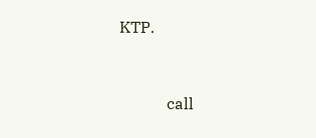KTP.



            call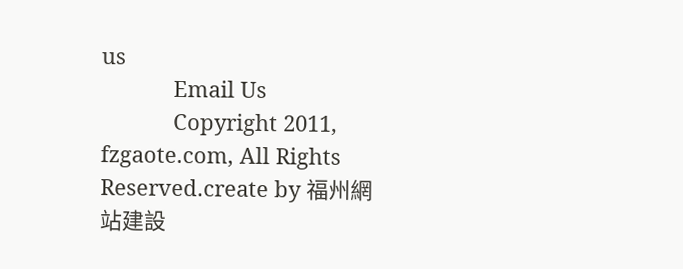us
            Email Us
            Copyright 2011, fzgaote.com, All Rights Reserved.create by 福州網站建設